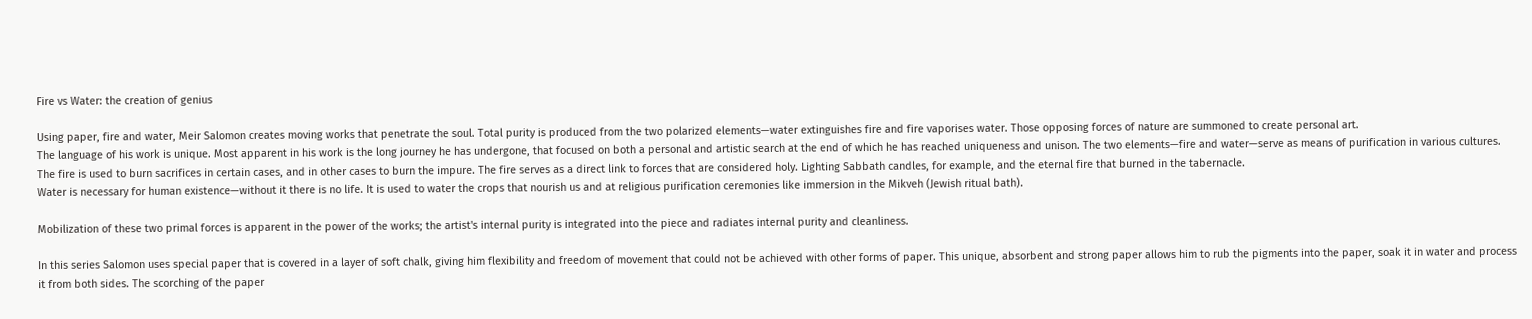Fire vs Water: the creation of genius

Using paper, fire and water, Meir Salomon creates moving works that penetrate the soul. Total purity is produced from the two polarized elements—water extinguishes fire and fire vaporises water. Those opposing forces of nature are summoned to create personal art.
The language of his work is unique. Most apparent in his work is the long journey he has undergone, that focused on both a personal and artistic search at the end of which he has reached uniqueness and unison. The two elements—fire and water—serve as means of purification in various cultures. The fire is used to burn sacrifices in certain cases, and in other cases to burn the impure. The fire serves as a direct link to forces that are considered holy. Lighting Sabbath candles, for example, and the eternal fire that burned in the tabernacle.
Water is necessary for human existence—without it there is no life. It is used to water the crops that nourish us and at religious purification ceremonies like immersion in the Mikveh (Jewish ritual bath).

Mobilization of these two primal forces is apparent in the power of the works; the artist's internal purity is integrated into the piece and radiates internal purity and cleanliness.

In this series Salomon uses special paper that is covered in a layer of soft chalk, giving him flexibility and freedom of movement that could not be achieved with other forms of paper. This unique, absorbent and strong paper allows him to rub the pigments into the paper, soak it in water and process it from both sides. The scorching of the paper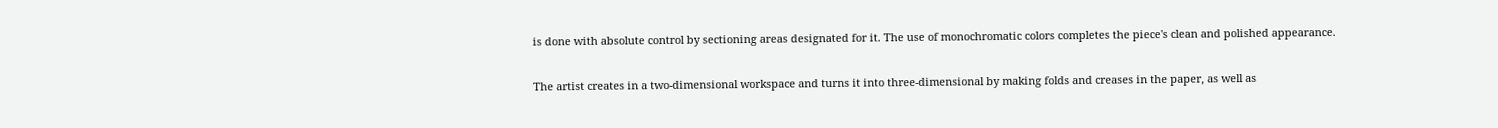is done with absolute control by sectioning areas designated for it. The use of monochromatic colors completes the piece's clean and polished appearance.

The artist creates in a two-dimensional workspace and turns it into three-dimensional by making folds and creases in the paper, as well as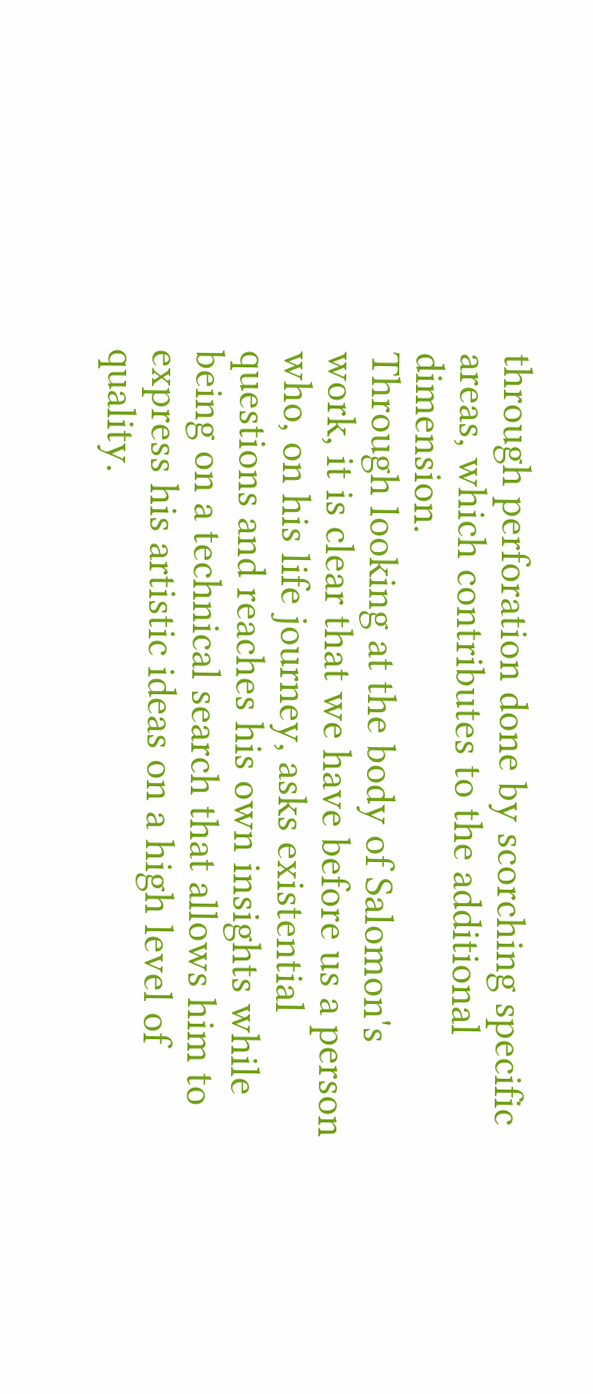through perforation done by scorching specific areas, which contributes to the additional dimension.
Through looking at the body of Salomon's work, it is clear that we have before us a person who, on his life journey, asks existential questions and reaches his own insights while being on a technical search that allows him to express his artistic ideas on a high level of quality.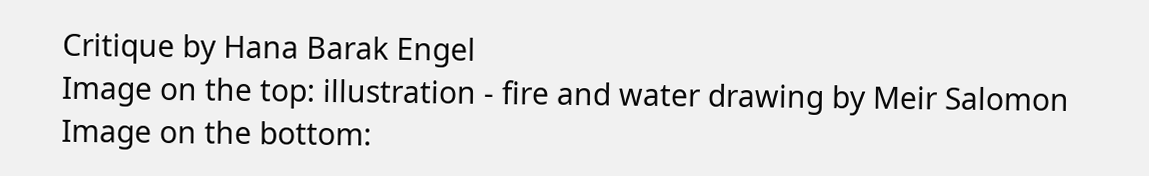Critique by Hana Barak Engel
Image on the top: illustration - fire and water drawing by Meir Salomon
Image on the bottom: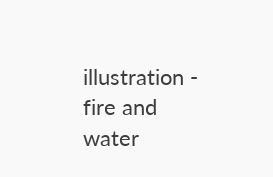illustration - fire and water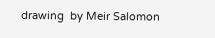drawing  by Meir Salomon